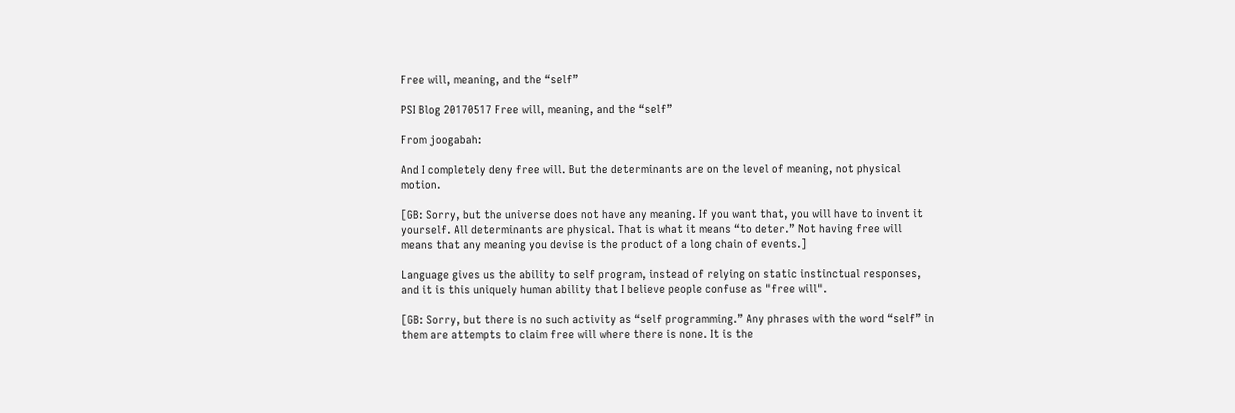Free will, meaning, and the “self”

PSI Blog 20170517 Free will, meaning, and the “self”

From joogabah:

And I completely deny free will. But the determinants are on the level of meaning, not physical motion.

[GB: Sorry, but the universe does not have any meaning. If you want that, you will have to invent it yourself. All determinants are physical. That is what it means “to deter.” Not having free will means that any meaning you devise is the product of a long chain of events.]

Language gives us the ability to self program, instead of relying on static instinctual responses, and it is this uniquely human ability that I believe people confuse as "free will".

[GB: Sorry, but there is no such activity as “self programming.” Any phrases with the word “self” in them are attempts to claim free will where there is none. It is the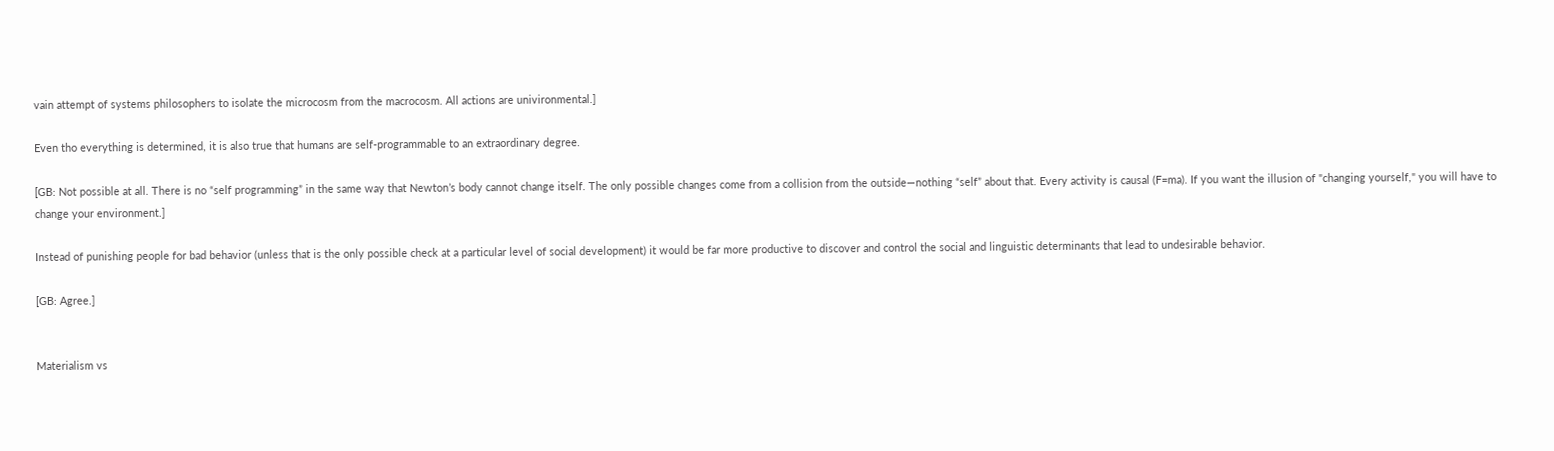vain attempt of systems philosophers to isolate the microcosm from the macrocosm. All actions are univironmental.]

Even tho everything is determined, it is also true that humans are self-programmable to an extraordinary degree.

[GB: Not possible at all. There is no “self programming” in the same way that Newton’s body cannot change itself. The only possible changes come from a collision from the outside—nothing “self” about that. Every activity is causal (F=ma). If you want the illusion of "changing yourself," you will have to change your environment.]

Instead of punishing people for bad behavior (unless that is the only possible check at a particular level of social development) it would be far more productive to discover and control the social and linguistic determinants that lead to undesirable behavior.

[GB: Agree.]


Materialism vs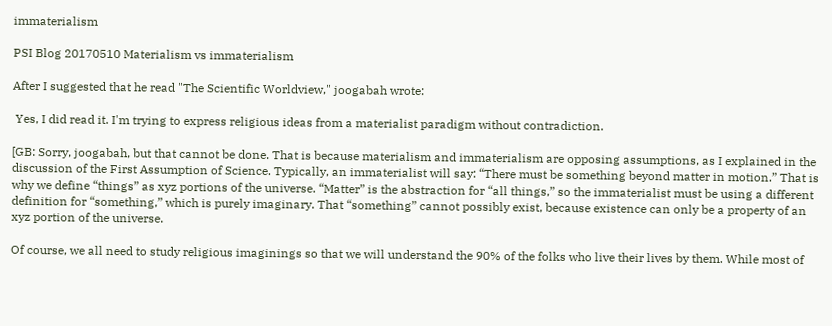immaterialism

PSI Blog 20170510 Materialism vs immaterialism

After I suggested that he read "The Scientific Worldview," joogabah wrote:

 Yes, I did read it. I'm trying to express religious ideas from a materialist paradigm without contradiction.

[GB: Sorry, joogabah, but that cannot be done. That is because materialism and immaterialism are opposing assumptions, as I explained in the discussion of the First Assumption of Science. Typically, an immaterialist will say: “There must be something beyond matter in motion.” That is why we define “things” as xyz portions of the universe. “Matter” is the abstraction for “all things,” so the immaterialist must be using a different definition for “something,” which is purely imaginary. That “something” cannot possibly exist, because existence can only be a property of an xyz portion of the universe.

Of course, we all need to study religious imaginings so that we will understand the 90% of the folks who live their lives by them. While most of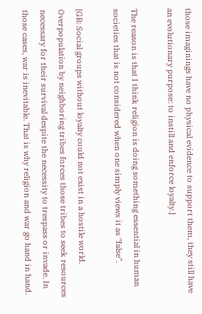those imaginings have no physical evidence to support them, they still have an evolutionary purpose: to instill and enforce loyalty.]

The reason is that I think religion is doing something essential in human societies that is not considered when one simply views it as "false".

[GB: Social groups without loyalty could not exist in a hostile world. Overpopulation by neighboring tribes forces those tribes to seek resources necessary for their survival despite the necessity to trespass or invade. In those cases, war is inevitable. That is why religion and war go hand in hand.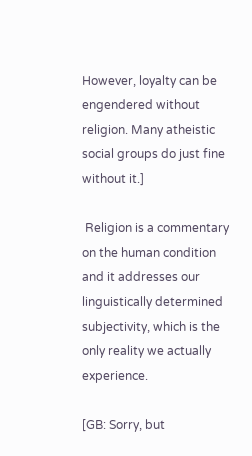However, loyalty can be engendered without religion. Many atheistic social groups do just fine without it.]

 Religion is a commentary on the human condition and it addresses our linguistically determined subjectivity, which is the only reality we actually experience.

[GB: Sorry, but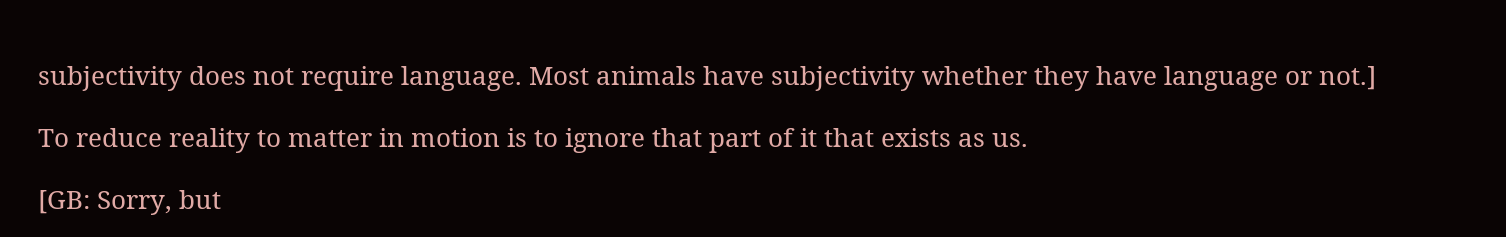subjectivity does not require language. Most animals have subjectivity whether they have language or not.]

To reduce reality to matter in motion is to ignore that part of it that exists as us.

[GB: Sorry, but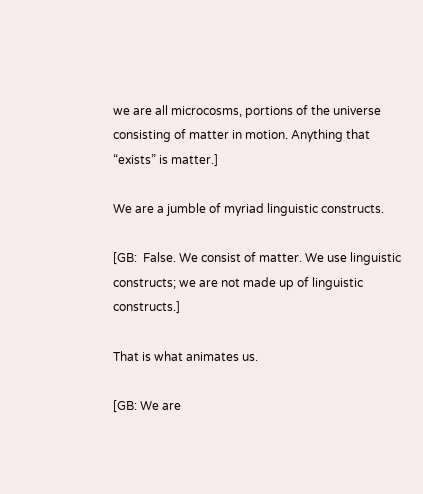we are all microcosms, portions of the universe consisting of matter in motion. Anything that “exists” is matter.]

We are a jumble of myriad linguistic constructs.

[GB:  False. We consist of matter. We use linguistic constructs; we are not made up of linguistic constructs.]

That is what animates us.

[GB: We are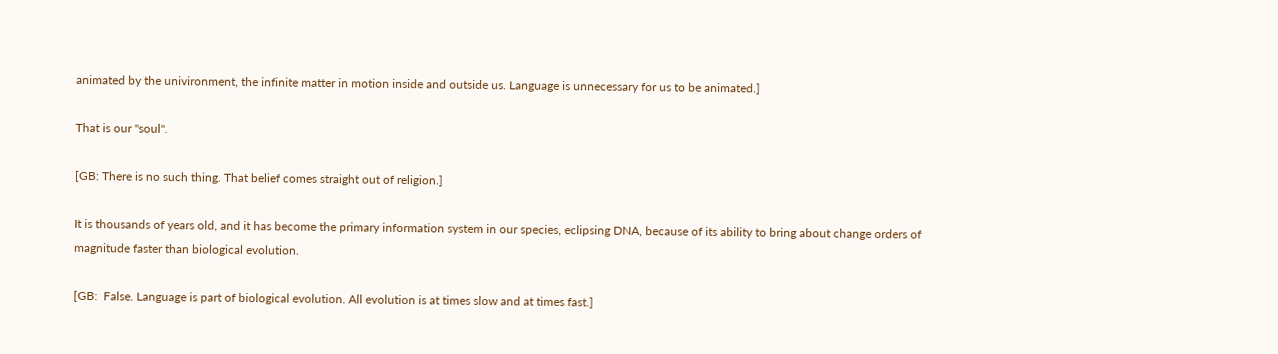animated by the univironment, the infinite matter in motion inside and outside us. Language is unnecessary for us to be animated.]

That is our "soul".

[GB: There is no such thing. That belief comes straight out of religion.]

It is thousands of years old, and it has become the primary information system in our species, eclipsing DNA, because of its ability to bring about change orders of magnitude faster than biological evolution.

[GB:  False. Language is part of biological evolution. All evolution is at times slow and at times fast.]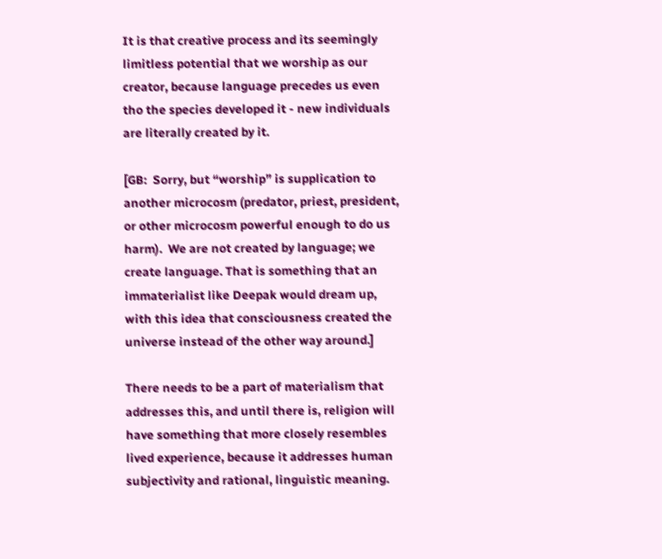It is that creative process and its seemingly limitless potential that we worship as our creator, because language precedes us even tho the species developed it - new individuals are literally created by it.

[GB:  Sorry, but “worship” is supplication to another microcosm (predator, priest, president, or other microcosm powerful enough to do us harm).  We are not created by language; we create language. That is something that an immaterialist like Deepak would dream up, with this idea that consciousness created the universe instead of the other way around.]

There needs to be a part of materialism that addresses this, and until there is, religion will have something that more closely resembles lived experience, because it addresses human subjectivity and rational, linguistic meaning.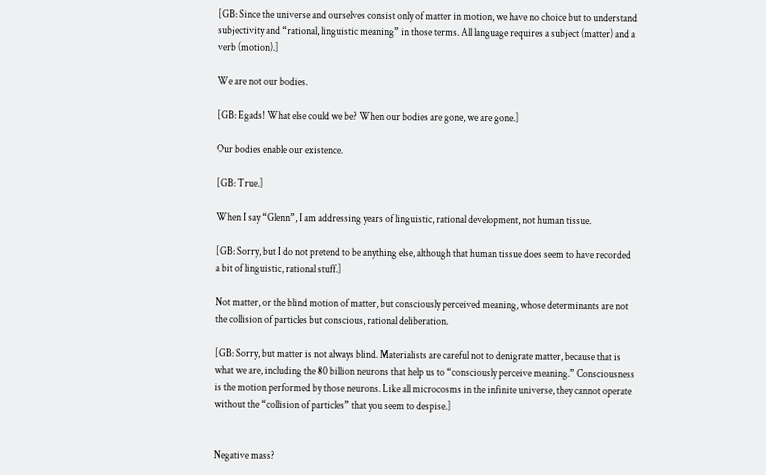[GB: Since the universe and ourselves consist only of matter in motion, we have no choice but to understand subjectivity and “rational, linguistic meaning” in those terms. All language requires a subject (matter) and a verb (motion).]

We are not our bodies.

[GB: Egads! What else could we be? When our bodies are gone, we are gone.]

Our bodies enable our existence.

[GB: True.]

When I say “Glenn”, I am addressing years of linguistic, rational development, not human tissue.

[GB: Sorry, but I do not pretend to be anything else, although that human tissue does seem to have recorded a bit of linguistic, rational stuff.]

Not matter, or the blind motion of matter, but consciously perceived meaning, whose determinants are not the collision of particles but conscious, rational deliberation.

[GB: Sorry, but matter is not always blind. Materialists are careful not to denigrate matter, because that is what we are, including the 80 billion neurons that help us to “consciously perceive meaning.” Consciousness is the motion performed by those neurons. Like all microcosms in the infinite universe, they cannot operate without the “collision of particles” that you seem to despise.]


Negative mass?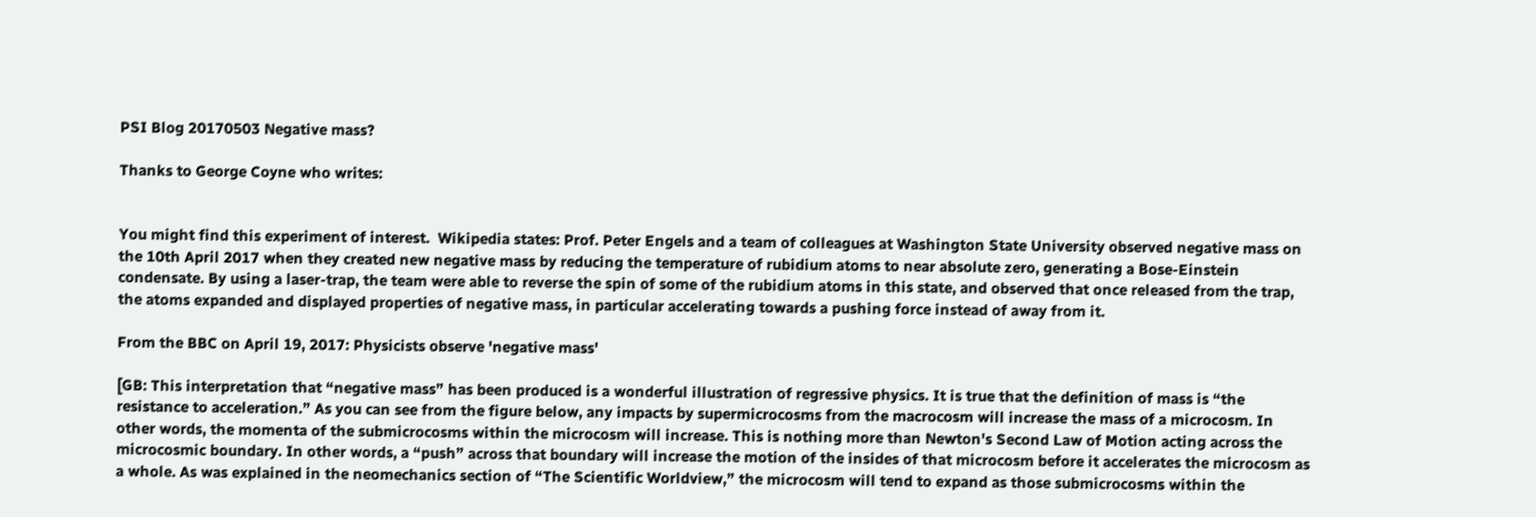PSI Blog 20170503 Negative mass?

Thanks to George Coyne who writes:


You might find this experiment of interest.  Wikipedia states: Prof. Peter Engels and a team of colleagues at Washington State University observed negative mass on the 10th April 2017 when they created new negative mass by reducing the temperature of rubidium atoms to near absolute zero, generating a Bose-Einstein condensate. By using a laser-trap, the team were able to reverse the spin of some of the rubidium atoms in this state, and observed that once released from the trap, the atoms expanded and displayed properties of negative mass, in particular accelerating towards a pushing force instead of away from it.

From the BBC on April 19, 2017: Physicists observe 'negative mass'

[GB: This interpretation that “negative mass” has been produced is a wonderful illustration of regressive physics. It is true that the definition of mass is “the resistance to acceleration.” As you can see from the figure below, any impacts by supermicrocosms from the macrocosm will increase the mass of a microcosm. In other words, the momenta of the submicrocosms within the microcosm will increase. This is nothing more than Newton's Second Law of Motion acting across the microcosmic boundary. In other words, a “push” across that boundary will increase the motion of the insides of that microcosm before it accelerates the microcosm as a whole. As was explained in the neomechanics section of “The Scientific Worldview,” the microcosm will tend to expand as those submicrocosms within the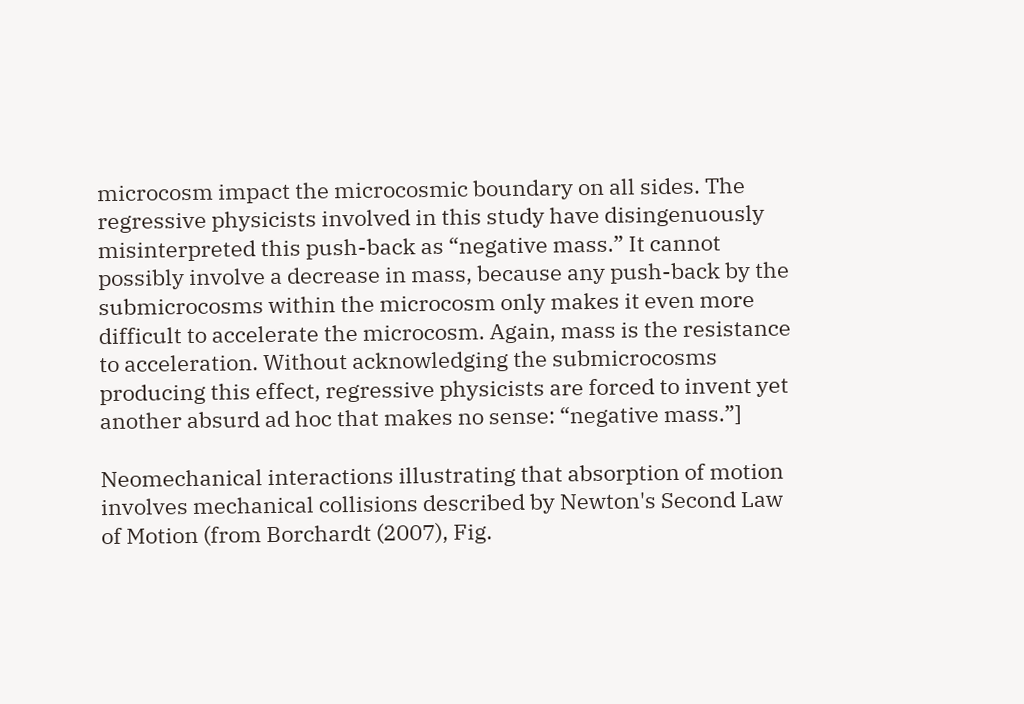microcosm impact the microcosmic boundary on all sides. The regressive physicists involved in this study have disingenuously misinterpreted this push-back as “negative mass.” It cannot possibly involve a decrease in mass, because any push-back by the submicrocosms within the microcosm only makes it even more difficult to accelerate the microcosm. Again, mass is the resistance to acceleration. Without acknowledging the submicrocosms producing this effect, regressive physicists are forced to invent yet another absurd ad hoc that makes no sense: “negative mass.”]

Neomechanical interactions illustrating that absorption of motion involves mechanical collisions described by Newton's Second Law of Motion (from Borchardt (2007), Fig.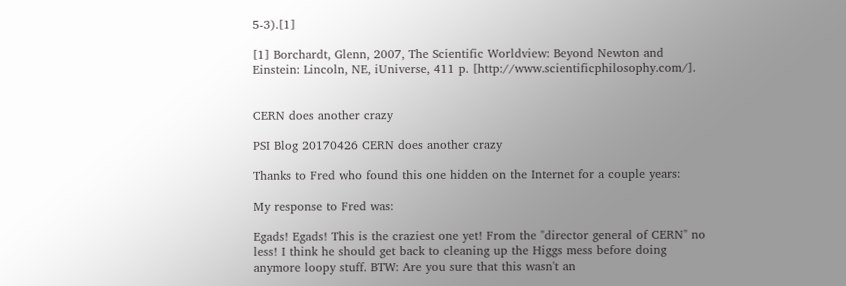5-3).[1]

[1] Borchardt, Glenn, 2007, The Scientific Worldview: Beyond Newton and Einstein: Lincoln, NE, iUniverse, 411 p. [http://www.scientificphilosophy.com/].


CERN does another crazy

PSI Blog 20170426 CERN does another crazy

Thanks to Fred who found this one hidden on the Internet for a couple years:

My response to Fred was:

Egads! Egads! This is the craziest one yet! From the "director general of CERN" no less! I think he should get back to cleaning up the Higgs mess before doing anymore loopy stuff. BTW: Are you sure that this wasn't an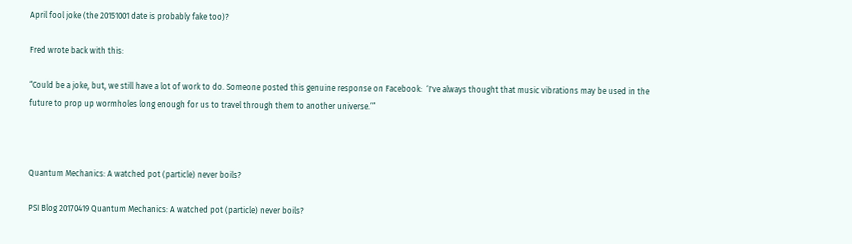April fool joke (the 20151001 date is probably fake too)?

Fred wrote back with this:

“Could be a joke, but, we still have a lot of work to do. Someone posted this genuine response on Facebook:  ‘I've always thought that music vibrations may be used in the future to prop up wormholes long enough for us to travel through them to another universe.’”



Quantum Mechanics: A watched pot (particle) never boils?

PSI Blog 20170419 Quantum Mechanics: A watched pot (particle) never boils?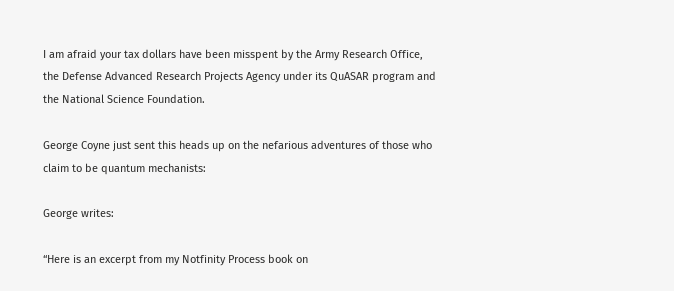I am afraid your tax dollars have been misspent by the Army Research Office, the Defense Advanced Research Projects Agency under its QuASAR program and the National Science Foundation.

George Coyne just sent this heads up on the nefarious adventures of those who claim to be quantum mechanists:

George writes:

“Here is an excerpt from my Notfinity Process book on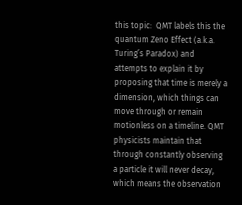this topic:  QMT labels this the quantum Zeno Effect (a.k.a. Turing’s Paradox) and attempts to explain it by proposing that time is merely a dimension, which things can move through or remain motionless on a timeline. QMT physicists maintain that through constantly observing a particle it will never decay, which means the observation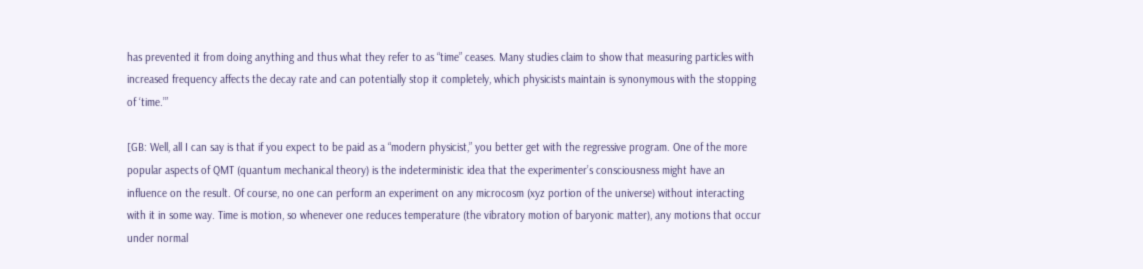has prevented it from doing anything and thus what they refer to as “time” ceases. Many studies claim to show that measuring particles with increased frequency affects the decay rate and can potentially stop it completely, which physicists maintain is synonymous with the stopping of ‘time.’”

[GB: Well, all I can say is that if you expect to be paid as a “modern physicist,” you better get with the regressive program. One of the more popular aspects of QMT (quantum mechanical theory) is the indeterministic idea that the experimenter’s consciousness might have an influence on the result. Of course, no one can perform an experiment on any microcosm (xyz portion of the universe) without interacting with it in some way. Time is motion, so whenever one reduces temperature (the vibratory motion of baryonic matter), any motions that occur under normal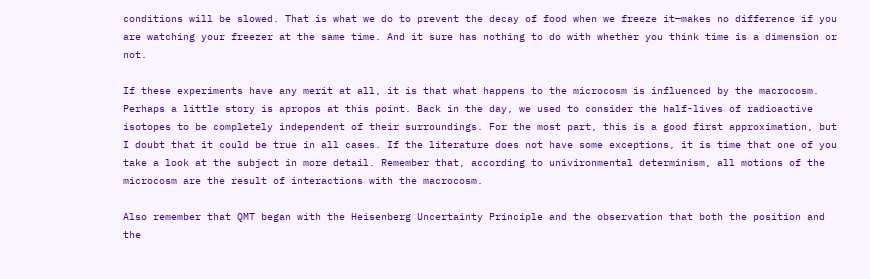conditions will be slowed. That is what we do to prevent the decay of food when we freeze it—makes no difference if you are watching your freezer at the same time. And it sure has nothing to do with whether you think time is a dimension or not.

If these experiments have any merit at all, it is that what happens to the microcosm is influenced by the macrocosm. Perhaps a little story is apropos at this point. Back in the day, we used to consider the half-lives of radioactive isotopes to be completely independent of their surroundings. For the most part, this is a good first approximation, but I doubt that it could be true in all cases. If the literature does not have some exceptions, it is time that one of you take a look at the subject in more detail. Remember that, according to univironmental determinism, all motions of the microcosm are the result of interactions with the macrocosm.

Also remember that QMT began with the Heisenberg Uncertainty Principle and the observation that both the position and the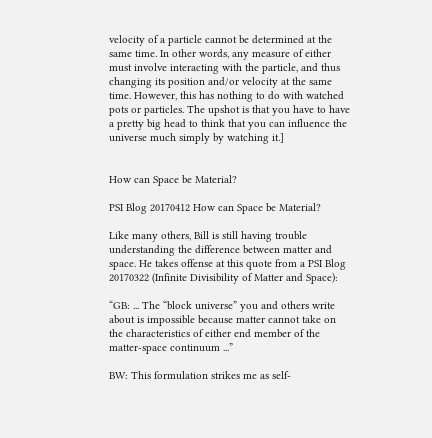velocity of a particle cannot be determined at the same time. In other words, any measure of either must involve interacting with the particle, and thus changing its position and/or velocity at the same time. However, this has nothing to do with watched pots or particles. The upshot is that you have to have a pretty big head to think that you can influence the universe much simply by watching it.]


How can Space be Material?

PSI Blog 20170412 How can Space be Material?

Like many others, Bill is still having trouble understanding the difference between matter and space. He takes offense at this quote from a PSI Blog 20170322 (Infinite Divisibility of Matter and Space):

“GB: ... The “block universe” you and others write about is impossible because matter cannot take on the characteristics of either end member of the matter-space continuum ...”

BW: This formulation strikes me as self-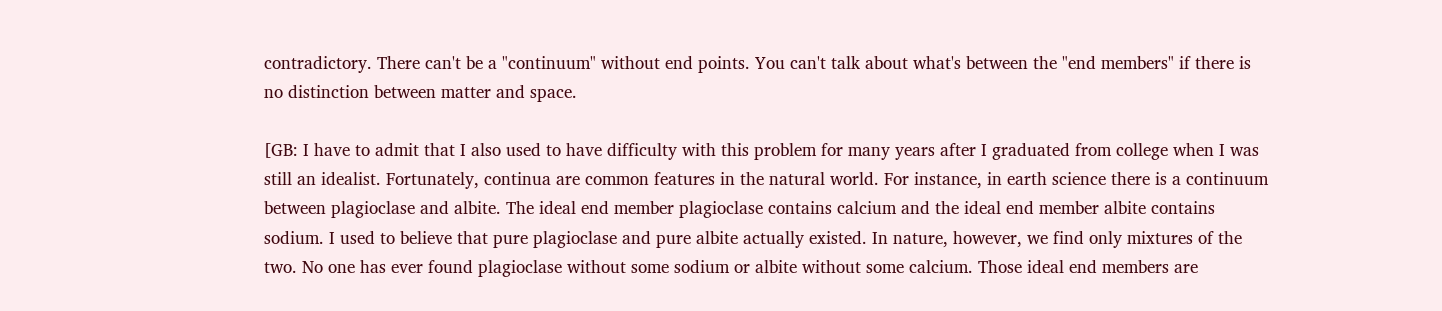contradictory. There can't be a "continuum" without end points. You can't talk about what's between the "end members" if there is no distinction between matter and space.

[GB: I have to admit that I also used to have difficulty with this problem for many years after I graduated from college when I was still an idealist. Fortunately, continua are common features in the natural world. For instance, in earth science there is a continuum between plagioclase and albite. The ideal end member plagioclase contains calcium and the ideal end member albite contains sodium. I used to believe that pure plagioclase and pure albite actually existed. In nature, however, we find only mixtures of the two. No one has ever found plagioclase without some sodium or albite without some calcium. Those ideal end members are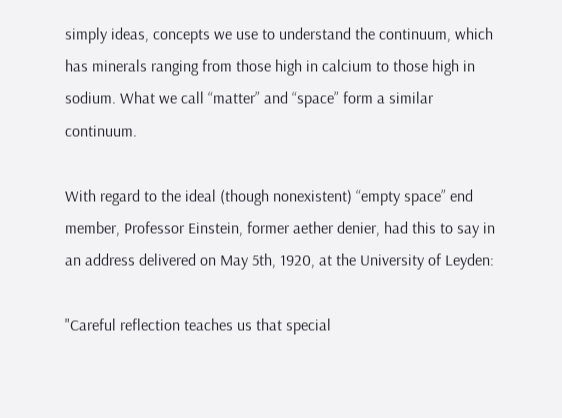simply ideas, concepts we use to understand the continuum, which has minerals ranging from those high in calcium to those high in sodium. What we call “matter” and “space” form a similar continuum.

With regard to the ideal (though nonexistent) “empty space” end member, Professor Einstein, former aether denier, had this to say in an address delivered on May 5th, 1920, at the University of Leyden:

"Careful reflection teaches us that special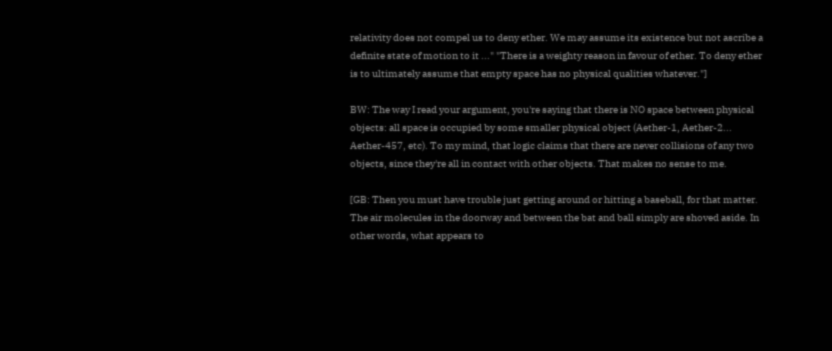relativity does not compel us to deny ether. We may assume its existence but not ascribe a definite state of motion to it ..." "There is a weighty reason in favour of ether. To deny ether is to ultimately assume that empty space has no physical qualities whatever."]

BW: The way I read your argument, you're saying that there is NO space between physical objects: all space is occupied by some smaller physical object (Aether-1, Aether-2... Aether-457, etc). To my mind, that logic claims that there are never collisions of any two objects, since they're all in contact with other objects. That makes no sense to me.

[GB: Then you must have trouble just getting around or hitting a baseball, for that matter. The air molecules in the doorway and between the bat and ball simply are shoved aside. In other words, what appears to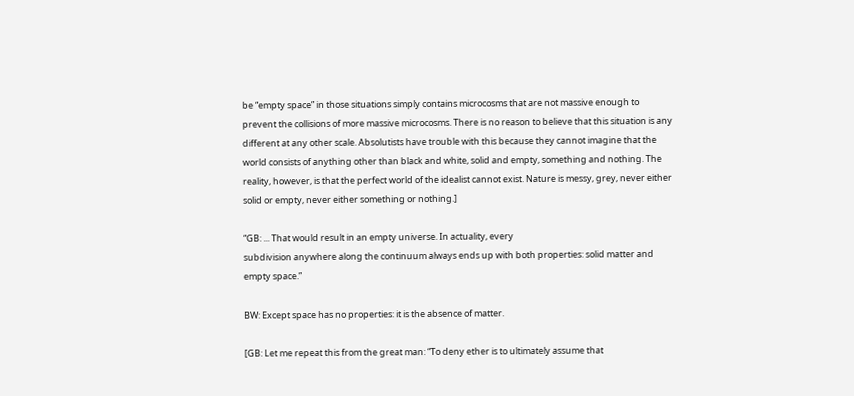be “empty space” in those situations simply contains microcosms that are not massive enough to prevent the collisions of more massive microcosms. There is no reason to believe that this situation is any different at any other scale. Absolutists have trouble with this because they cannot imagine that the world consists of anything other than black and white, solid and empty, something and nothing. The reality, however, is that the perfect world of the idealist cannot exist. Nature is messy, grey, never either solid or empty, never either something or nothing.]

“GB: ... That would result in an empty universe. In actuality, every
subdivision anywhere along the continuum always ends up with both properties: solid matter and empty space.”

BW: Except space has no properties: it is the absence of matter.

[GB: Let me repeat this from the great man: “To deny ether is to ultimately assume that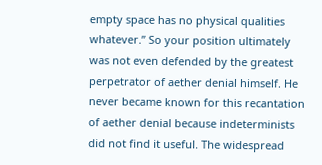empty space has no physical qualities whatever.” So your position ultimately was not even defended by the greatest perpetrator of aether denial himself. He never became known for this recantation of aether denial because indeterminists did not find it useful. The widespread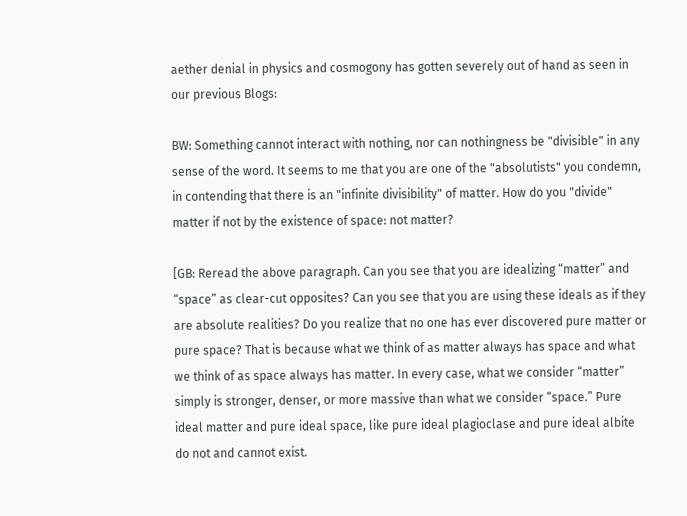aether denial in physics and cosmogony has gotten severely out of hand as seen in our previous Blogs:

BW: Something cannot interact with nothing, nor can nothingness be "divisible" in any sense of the word. It seems to me that you are one of the "absolutists" you condemn, in contending that there is an "infinite divisibility" of matter. How do you "divide" matter if not by the existence of space: not matter?

[GB: Reread the above paragraph. Can you see that you are idealizing “matter” and “space” as clear-cut opposites? Can you see that you are using these ideals as if they are absolute realities? Do you realize that no one has ever discovered pure matter or pure space? That is because what we think of as matter always has space and what we think of as space always has matter. In every case, what we consider “matter” simply is stronger, denser, or more massive than what we consider “space.” Pure ideal matter and pure ideal space, like pure ideal plagioclase and pure ideal albite do not and cannot exist.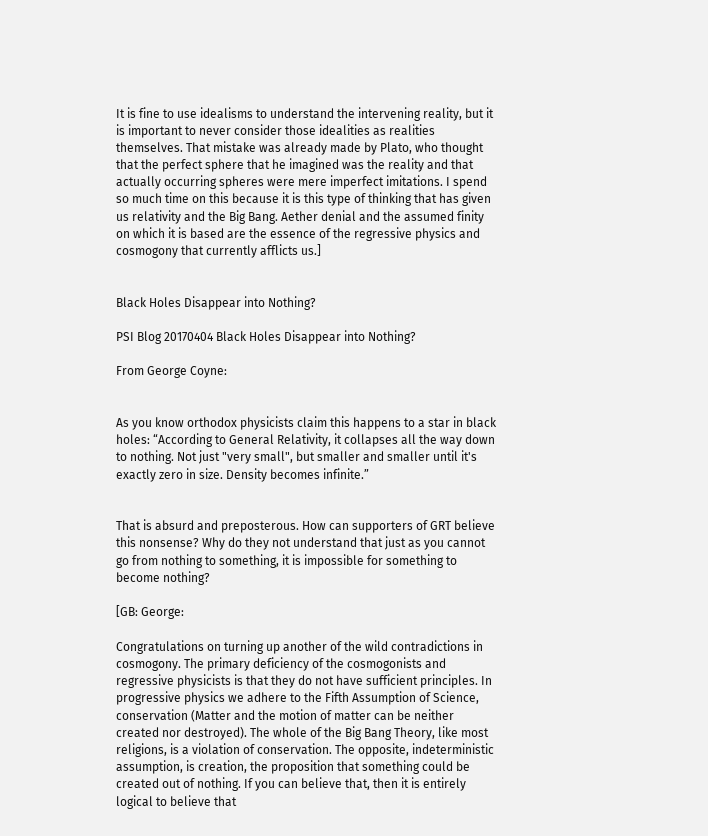It is fine to use idealisms to understand the intervening reality, but it is important to never consider those idealities as realities themselves. That mistake was already made by Plato, who thought that the perfect sphere that he imagined was the reality and that actually occurring spheres were mere imperfect imitations. I spend so much time on this because it is this type of thinking that has given us relativity and the Big Bang. Aether denial and the assumed finity on which it is based are the essence of the regressive physics and cosmogony that currently afflicts us.]


Black Holes Disappear into Nothing?

PSI Blog 20170404 Black Holes Disappear into Nothing?

From George Coyne:


As you know orthodox physicists claim this happens to a star in black holes: “According to General Relativity, it collapses all the way down to nothing. Not just "very small", but smaller and smaller until it's exactly zero in size. Density becomes infinite.”


That is absurd and preposterous. How can supporters of GRT believe this nonsense? Why do they not understand that just as you cannot go from nothing to something, it is impossible for something to become nothing?

[GB: George:

Congratulations on turning up another of the wild contradictions in cosmogony. The primary deficiency of the cosmogonists and regressive physicists is that they do not have sufficient principles. In progressive physics we adhere to the Fifth Assumption of Science, conservation (Matter and the motion of matter can be neither created nor destroyed). The whole of the Big Bang Theory, like most religions, is a violation of conservation. The opposite, indeterministic assumption, is creation, the proposition that something could be created out of nothing. If you can believe that, then it is entirely logical to believe that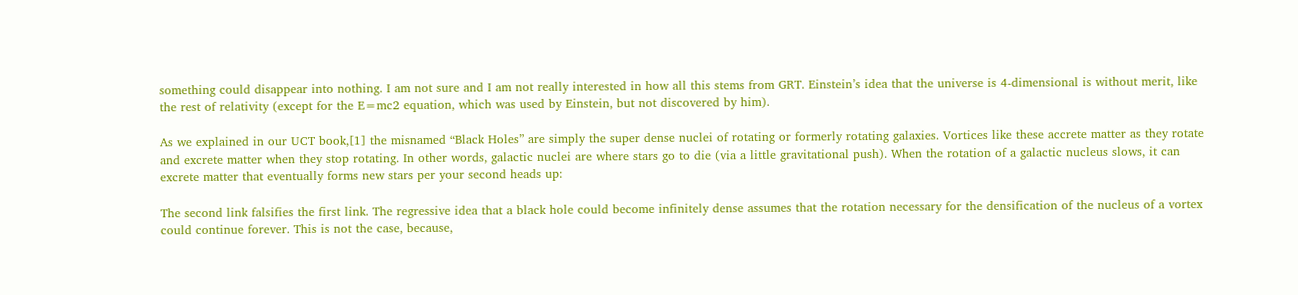something could disappear into nothing. I am not sure and I am not really interested in how all this stems from GRT. Einstein’s idea that the universe is 4-dimensional is without merit, like the rest of relativity (except for the E=mc2 equation, which was used by Einstein, but not discovered by him).

As we explained in our UCT book,[1] the misnamed “Black Holes” are simply the super dense nuclei of rotating or formerly rotating galaxies. Vortices like these accrete matter as they rotate and excrete matter when they stop rotating. In other words, galactic nuclei are where stars go to die (via a little gravitational push). When the rotation of a galactic nucleus slows, it can excrete matter that eventually forms new stars per your second heads up:

The second link falsifies the first link. The regressive idea that a black hole could become infinitely dense assumes that the rotation necessary for the densification of the nucleus of a vortex could continue forever. This is not the case, because,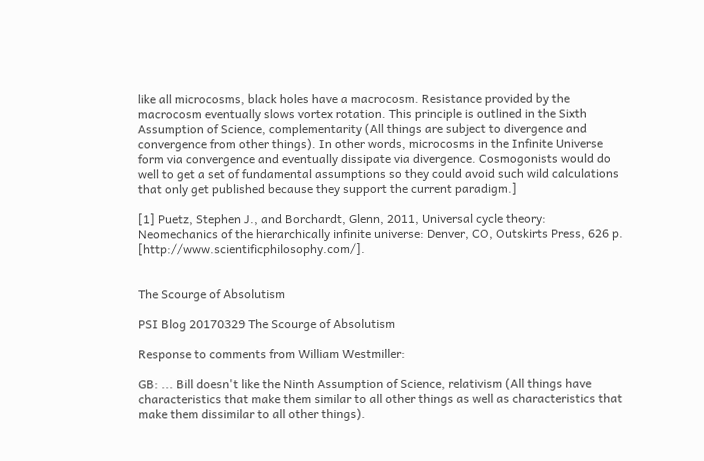like all microcosms, black holes have a macrocosm. Resistance provided by the macrocosm eventually slows vortex rotation. This principle is outlined in the Sixth Assumption of Science, complementarity (All things are subject to divergence and convergence from other things). In other words, microcosms in the Infinite Universe form via convergence and eventually dissipate via divergence. Cosmogonists would do well to get a set of fundamental assumptions so they could avoid such wild calculations that only get published because they support the current paradigm.]

[1] Puetz, Stephen J., and Borchardt, Glenn, 2011, Universal cycle theory: Neomechanics of the hierarchically infinite universe: Denver, CO, Outskirts Press, 626 p. [http://www.scientificphilosophy.com/].


The Scourge of Absolutism

PSI Blog 20170329 The Scourge of Absolutism

Response to comments from William Westmiller:

GB: ... Bill doesn't like the Ninth Assumption of Science, relativism (All things have characteristics that make them similar to all other things as well as characteristics that make them dissimilar to all other things).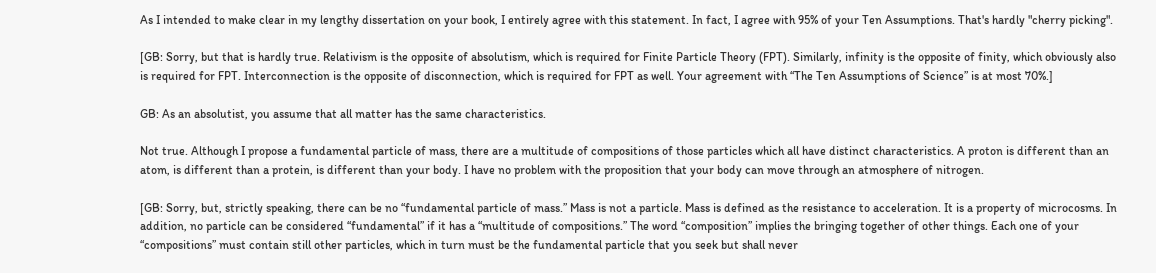As I intended to make clear in my lengthy dissertation on your book, I entirely agree with this statement. In fact, I agree with 95% of your Ten Assumptions. That's hardly "cherry picking".

[GB: Sorry, but that is hardly true. Relativism is the opposite of absolutism, which is required for Finite Particle Theory (FPT). Similarly, infinity is the opposite of finity, which obviously also is required for FPT. Interconnection is the opposite of disconnection, which is required for FPT as well. Your agreement with “The Ten Assumptions of Science” is at most 70%.]

GB: As an absolutist, you assume that all matter has the same characteristics.

Not true. Although I propose a fundamental particle of mass, there are a multitude of compositions of those particles which all have distinct characteristics. A proton is different than an atom, is different than a protein, is different than your body. I have no problem with the proposition that your body can move through an atmosphere of nitrogen.

[GB: Sorry, but, strictly speaking, there can be no “fundamental particle of mass.” Mass is not a particle. Mass is defined as the resistance to acceleration. It is a property of microcosms. In addition, no particle can be considered “fundamental” if it has a “multitude of compositions.” The word “composition” implies the bringing together of other things. Each one of your “compositions” must contain still other particles, which in turn must be the fundamental particle that you seek but shall never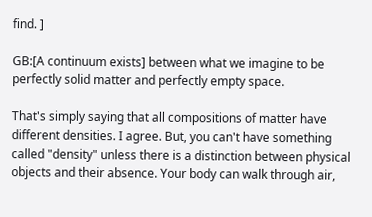find. ]

GB:[A continuum exists] between what we imagine to be perfectly solid matter and perfectly empty space.

That's simply saying that all compositions of matter have different densities. I agree. But, you can't have something called "density" unless there is a distinction between physical objects and their absence. Your body can walk through air,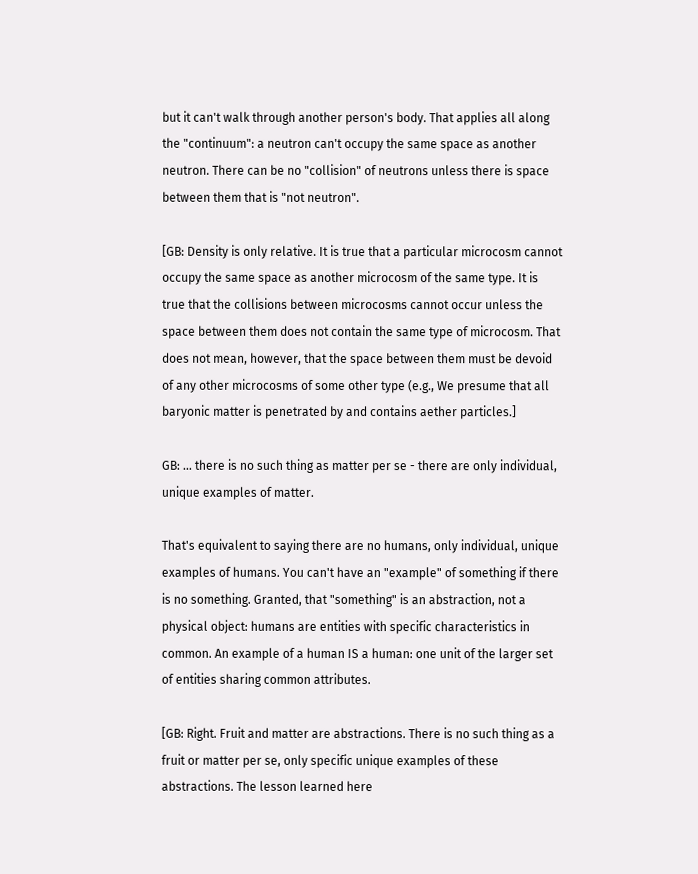but it can't walk through another person's body. That applies all along the "continuum": a neutron can't occupy the same space as another neutron. There can be no "collision" of neutrons unless there is space between them that is "not neutron".

[GB: Density is only relative. It is true that a particular microcosm cannot occupy the same space as another microcosm of the same type. It is true that the collisions between microcosms cannot occur unless the space between them does not contain the same type of microcosm. That does not mean, however, that the space between them must be devoid of any other microcosms of some other type (e.g., We presume that all baryonic matter is penetrated by and contains aether particles.]

GB: ... there is no such thing as matter per se - there are only individual, unique examples of matter.

That's equivalent to saying there are no humans, only individual, unique examples of humans. You can't have an "example" of something if there is no something. Granted, that "something" is an abstraction, not a physical object: humans are entities with specific characteristics in common. An example of a human IS a human: one unit of the larger set of entities sharing common attributes.

[GB: Right. Fruit and matter are abstractions. There is no such thing as a fruit or matter per se, only specific unique examples of these abstractions. The lesson learned here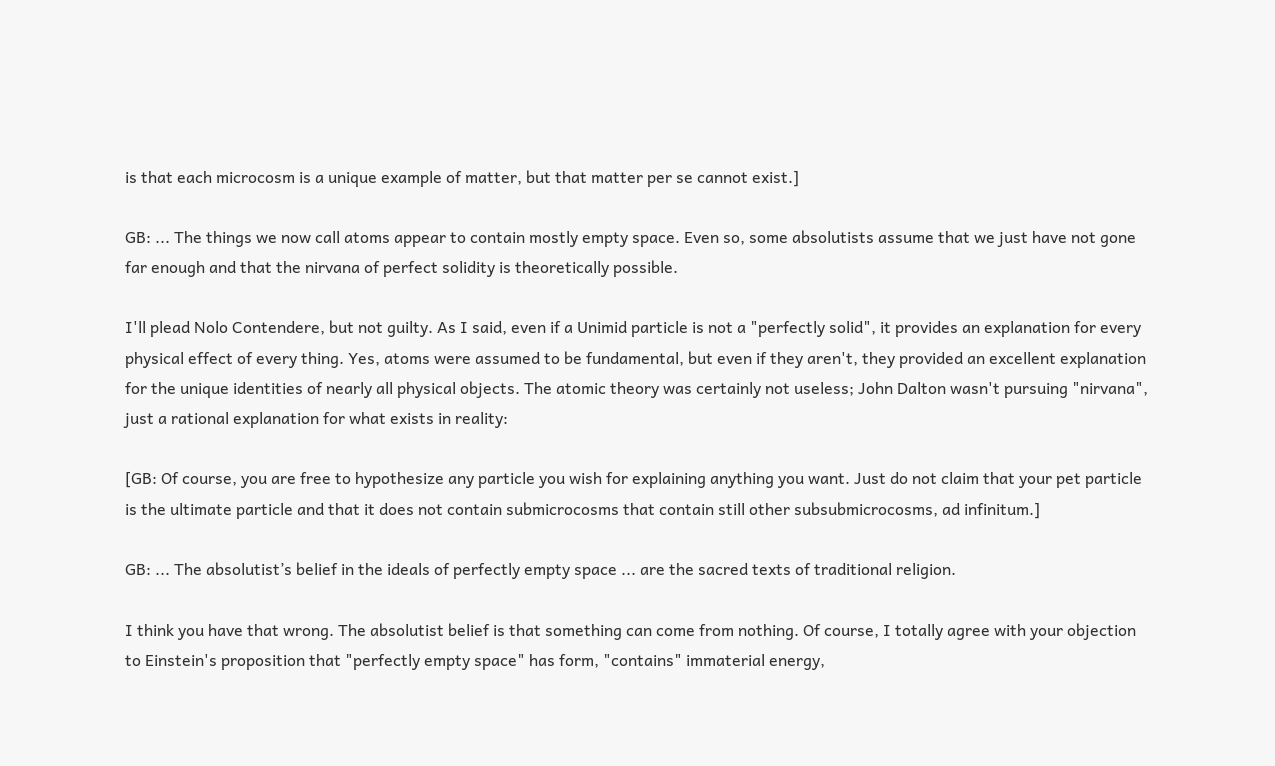is that each microcosm is a unique example of matter, but that matter per se cannot exist.]

GB: ... The things we now call atoms appear to contain mostly empty space. Even so, some absolutists assume that we just have not gone far enough and that the nirvana of perfect solidity is theoretically possible.

I'll plead Nolo Contendere, but not guilty. As I said, even if a Unimid particle is not a "perfectly solid", it provides an explanation for every physical effect of every thing. Yes, atoms were assumed to be fundamental, but even if they aren't, they provided an excellent explanation for the unique identities of nearly all physical objects. The atomic theory was certainly not useless; John Dalton wasn't pursuing "nirvana", just a rational explanation for what exists in reality:

[GB: Of course, you are free to hypothesize any particle you wish for explaining anything you want. Just do not claim that your pet particle is the ultimate particle and that it does not contain submicrocosms that contain still other subsubmicrocosms, ad infinitum.]

GB: ... The absolutist’s belief in the ideals of perfectly empty space ... are the sacred texts of traditional religion.

I think you have that wrong. The absolutist belief is that something can come from nothing. Of course, I totally agree with your objection to Einstein's proposition that "perfectly empty space" has form, "contains" immaterial energy,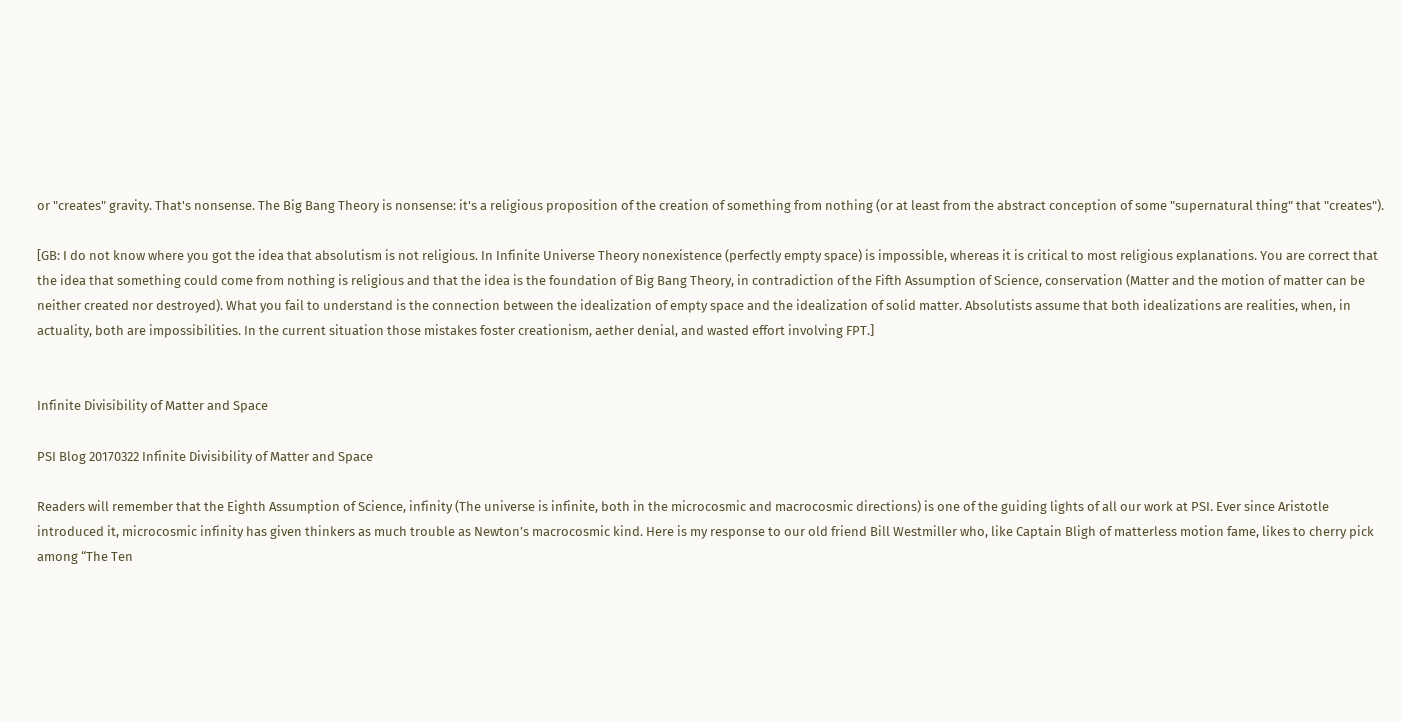or "creates" gravity. That's nonsense. The Big Bang Theory is nonsense: it's a religious proposition of the creation of something from nothing (or at least from the abstract conception of some "supernatural thing" that "creates").

[GB: I do not know where you got the idea that absolutism is not religious. In Infinite Universe Theory nonexistence (perfectly empty space) is impossible, whereas it is critical to most religious explanations. You are correct that the idea that something could come from nothing is religious and that the idea is the foundation of Big Bang Theory, in contradiction of the Fifth Assumption of Science, conservation (Matter and the motion of matter can be neither created nor destroyed). What you fail to understand is the connection between the idealization of empty space and the idealization of solid matter. Absolutists assume that both idealizations are realities, when, in actuality, both are impossibilities. In the current situation those mistakes foster creationism, aether denial, and wasted effort involving FPT.]


Infinite Divisibility of Matter and Space

PSI Blog 20170322 Infinite Divisibility of Matter and Space

Readers will remember that the Eighth Assumption of Science, infinity (The universe is infinite, both in the microcosmic and macrocosmic directions) is one of the guiding lights of all our work at PSI. Ever since Aristotle introduced it, microcosmic infinity has given thinkers as much trouble as Newton’s macrocosmic kind. Here is my response to our old friend Bill Westmiller who, like Captain Bligh of matterless motion fame, likes to cherry pick among “The Ten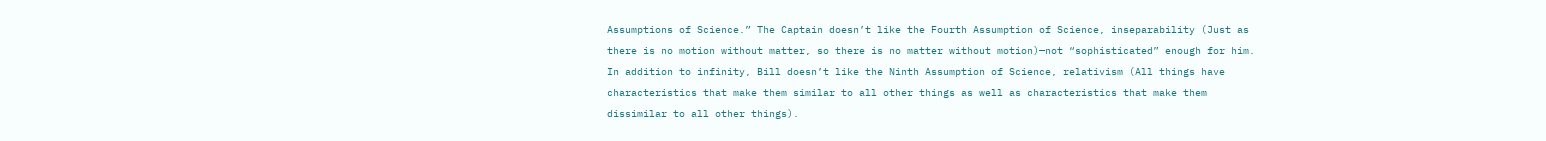Assumptions of Science.” The Captain doesn’t like the Fourth Assumption of Science, inseparability (Just as there is no motion without matter, so there is no matter without motion)—not “sophisticated” enough for him. In addition to infinity, Bill doesn’t like the Ninth Assumption of Science, relativism (All things have characteristics that make them similar to all other things as well as characteristics that make them dissimilar to all other things).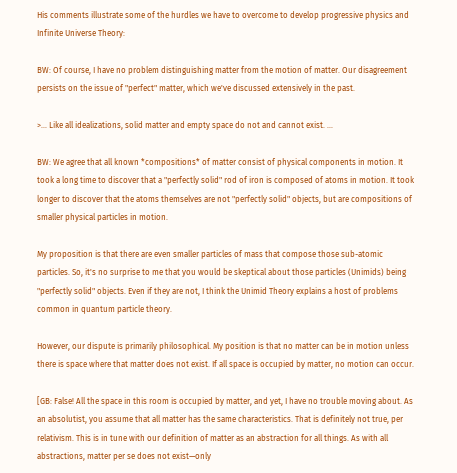His comments illustrate some of the hurdles we have to overcome to develop progressive physics and Infinite Universe Theory:

BW: Of course, I have no problem distinguishing matter from the motion of matter. Our disagreement persists on the issue of "perfect" matter, which we've discussed extensively in the past.

>... Like all idealizations, solid matter and empty space do not and cannot exist. ...

BW: We agree that all known *compositions* of matter consist of physical components in motion. It took a long time to discover that a "perfectly solid" rod of iron is composed of atoms in motion. It took longer to discover that the atoms themselves are not "perfectly solid" objects, but are compositions of smaller physical particles in motion.

My proposition is that there are even smaller particles of mass that compose those sub-atomic particles. So, it's no surprise to me that you would be skeptical about those particles (Unimids) being "perfectly solid" objects. Even if they are not, I think the Unimid Theory explains a host of problems common in quantum particle theory.

However, our dispute is primarily philosophical. My position is that no matter can be in motion unless there is space where that matter does not exist. If all space is occupied by matter, no motion can occur.

[GB: False! All the space in this room is occupied by matter, and yet, I have no trouble moving about. As an absolutist, you assume that all matter has the same characteristics. That is definitely not true, per relativism. This is in tune with our definition of matter as an abstraction for all things. As with all abstractions, matter per se does not exist—only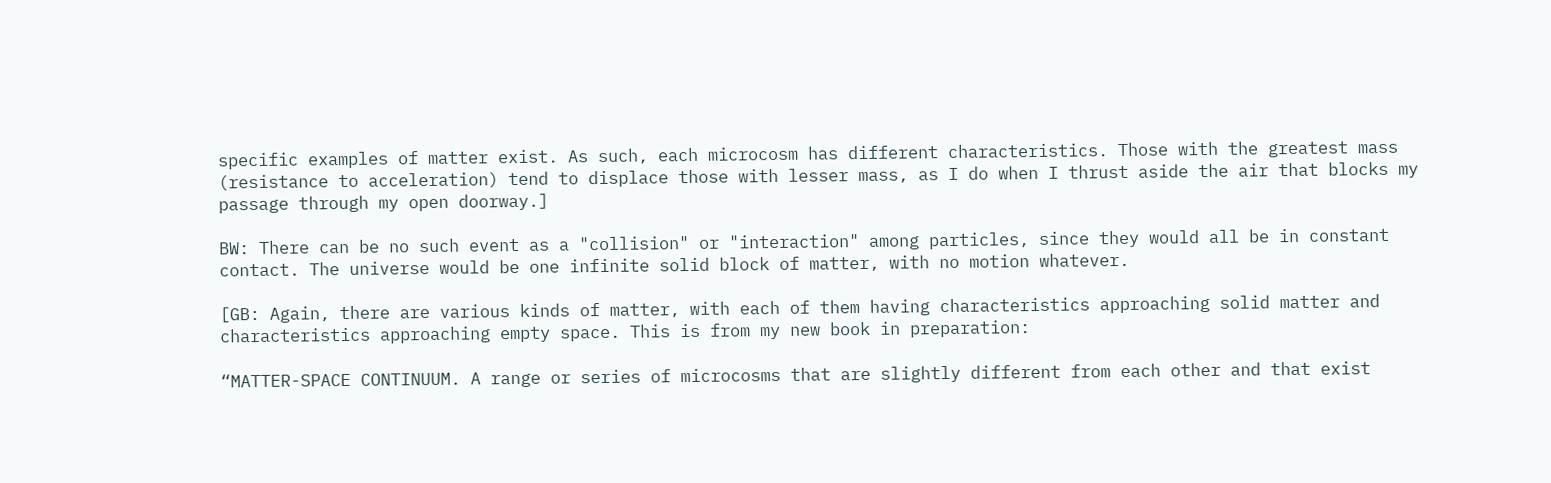specific examples of matter exist. As such, each microcosm has different characteristics. Those with the greatest mass (resistance to acceleration) tend to displace those with lesser mass, as I do when I thrust aside the air that blocks my passage through my open doorway.]

BW: There can be no such event as a "collision" or "interaction" among particles, since they would all be in constant contact. The universe would be one infinite solid block of matter, with no motion whatever.

[GB: Again, there are various kinds of matter, with each of them having characteristics approaching solid matter and characteristics approaching empty space. This is from my new book in preparation:

“MATTER-SPACE CONTINUUM. A range or series of microcosms that are slightly different from each other and that exist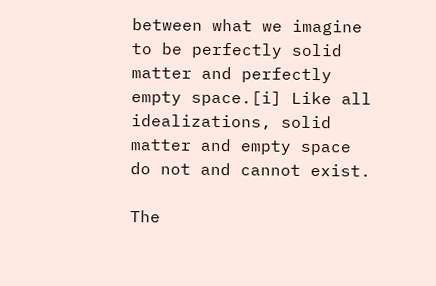between what we imagine to be perfectly solid matter and perfectly empty space.[i] Like all idealizations, solid matter and empty space do not and cannot exist.

The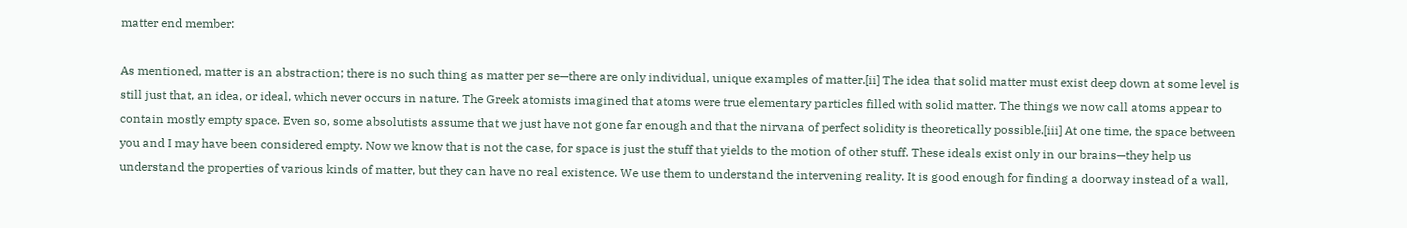matter end member:

As mentioned, matter is an abstraction; there is no such thing as matter per se—there are only individual, unique examples of matter.[ii] The idea that solid matter must exist deep down at some level is still just that, an idea, or ideal, which never occurs in nature. The Greek atomists imagined that atoms were true elementary particles filled with solid matter. The things we now call atoms appear to contain mostly empty space. Even so, some absolutists assume that we just have not gone far enough and that the nirvana of perfect solidity is theoretically possible.[iii] At one time, the space between you and I may have been considered empty. Now we know that is not the case, for space is just the stuff that yields to the motion of other stuff. These ideals exist only in our brains—they help us understand the properties of various kinds of matter, but they can have no real existence. We use them to understand the intervening reality. It is good enough for finding a doorway instead of a wall,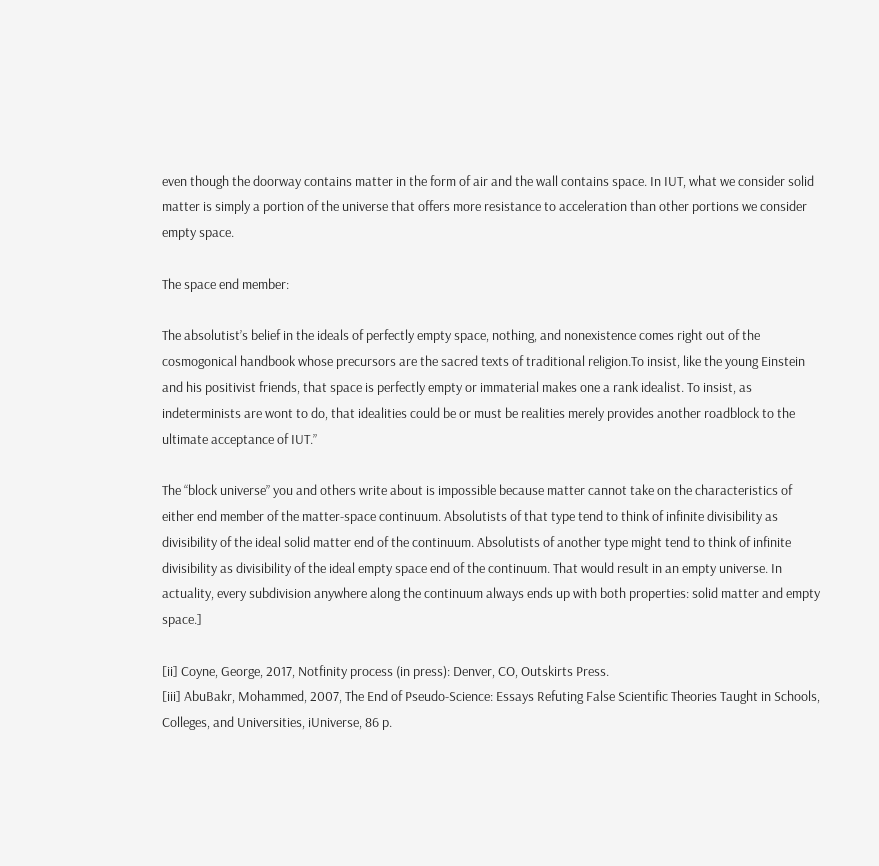even though the doorway contains matter in the form of air and the wall contains space. In IUT, what we consider solid matter is simply a portion of the universe that offers more resistance to acceleration than other portions we consider empty space.

The space end member:

The absolutist’s belief in the ideals of perfectly empty space, nothing, and nonexistence comes right out of the cosmogonical handbook whose precursors are the sacred texts of traditional religion.To insist, like the young Einstein and his positivist friends, that space is perfectly empty or immaterial makes one a rank idealist. To insist, as indeterminists are wont to do, that idealities could be or must be realities merely provides another roadblock to the ultimate acceptance of IUT.”

The “block universe” you and others write about is impossible because matter cannot take on the characteristics of either end member of the matter-space continuum. Absolutists of that type tend to think of infinite divisibility as divisibility of the ideal solid matter end of the continuum. Absolutists of another type might tend to think of infinite divisibility as divisibility of the ideal empty space end of the continuum. That would result in an empty universe. In actuality, every subdivision anywhere along the continuum always ends up with both properties: solid matter and empty space.]

[ii] Coyne, George, 2017, Notfinity process (in press): Denver, CO, Outskirts Press.
[iii] AbuBakr, Mohammed, 2007, The End of Pseudo-Science: Essays Refuting False Scientific Theories Taught in Schools, Colleges, and Universities, iUniverse, 86 p.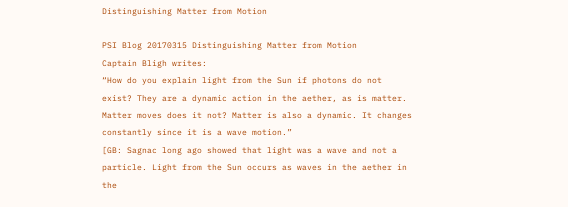Distinguishing Matter from Motion

PSI Blog 20170315 Distinguishing Matter from Motion
Captain Bligh writes:
“How do you explain light from the Sun if photons do not exist? They are a dynamic action in the aether, as is matter. Matter moves does it not? Matter is also a dynamic. It changes constantly since it is a wave motion.”
[GB: Sagnac long ago showed that light was a wave and not a particle. Light from the Sun occurs as waves in the aether in the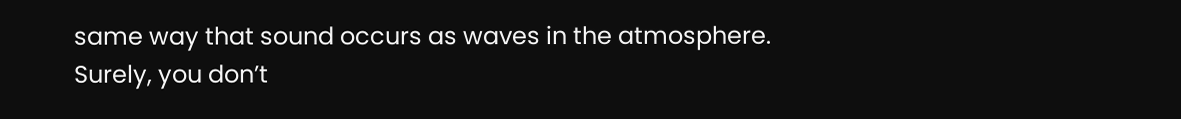same way that sound occurs as waves in the atmosphere. Surely, you don’t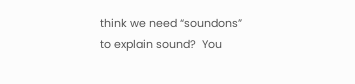think we need “soundons” to explain sound?  You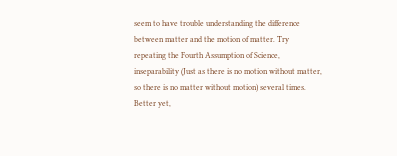seem to have trouble understanding the difference between matter and the motion of matter. Try repeating the Fourth Assumption of Science, inseparability (Just as there is no motion without matter, so there is no matter without motion) several times. Better yet,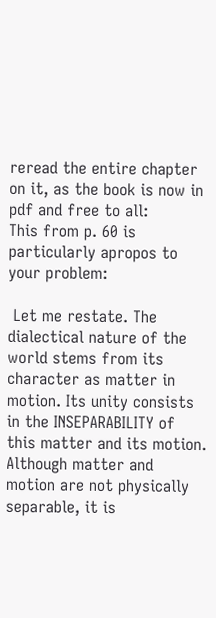reread the entire chapter on it, as the book is now in pdf and free to all:
This from p. 60 is particularly apropos to your problem:

 Let me restate. The dialectical nature of the world stems from its character as matter in motion. Its unity consists in the INSEPARABILITY of this matter and its motion. Although matter and motion are not physically separable, it is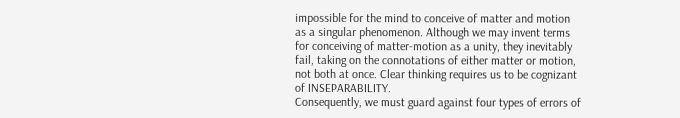impossible for the mind to conceive of matter and motion as a singular phenomenon. Although we may invent terms for conceiving of matter-motion as a unity, they inevitably fail, taking on the connotations of either matter or motion, not both at once. Clear thinking requires us to be cognizant of INSEPARABILITY.
Consequently, we must guard against four types of errors of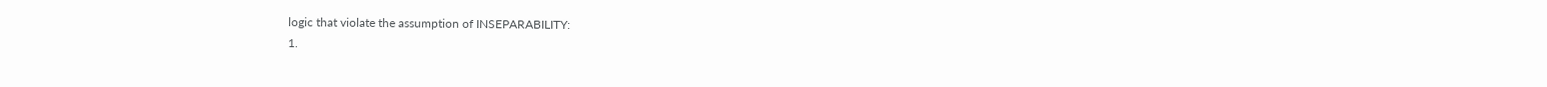logic that violate the assumption of INSEPARABILITY:
1.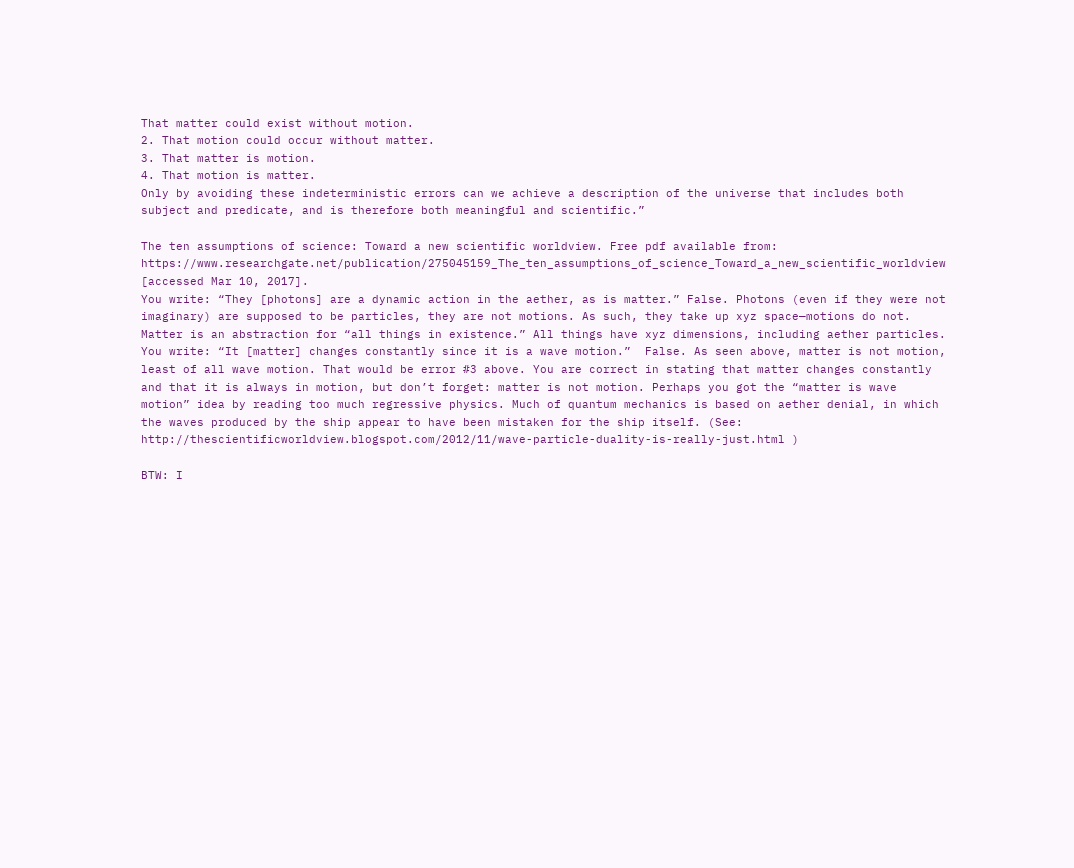That matter could exist without motion.
2. That motion could occur without matter.
3. That matter is motion.
4. That motion is matter.
Only by avoiding these indeterministic errors can we achieve a description of the universe that includes both subject and predicate, and is therefore both meaningful and scientific.”

The ten assumptions of science: Toward a new scientific worldview. Free pdf available from: https://www.researchgate.net/publication/275045159_The_ten_assumptions_of_science_Toward_a_new_scientific_worldview [accessed Mar 10, 2017].
You write: “They [photons] are a dynamic action in the aether, as is matter.” False. Photons (even if they were not imaginary) are supposed to be particles, they are not motions. As such, they take up xyz space—motions do not. Matter is an abstraction for “all things in existence.” All things have xyz dimensions, including aether particles.  You write: “It [matter] changes constantly since it is a wave motion.”  False. As seen above, matter is not motion, least of all wave motion. That would be error #3 above. You are correct in stating that matter changes constantly and that it is always in motion, but don’t forget: matter is not motion. Perhaps you got the “matter is wave motion” idea by reading too much regressive physics. Much of quantum mechanics is based on aether denial, in which the waves produced by the ship appear to have been mistaken for the ship itself. (See: http://thescientificworldview.blogspot.com/2012/11/wave-particle-duality-is-really-just.html )

BTW: I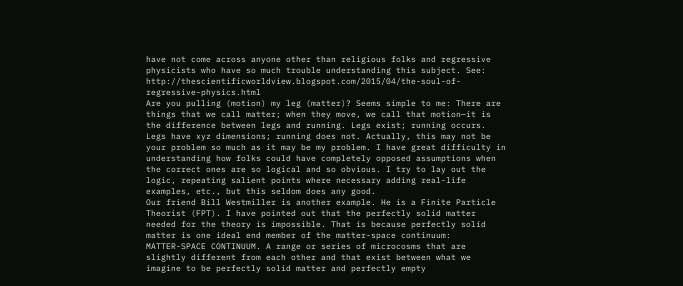have not come across anyone other than religious folks and regressive physicists who have so much trouble understanding this subject. See: http://thescientificworldview.blogspot.com/2015/04/the-soul-of-regressive-physics.html
Are you pulling (motion) my leg (matter)? Seems simple to me: There are things that we call matter; when they move, we call that motion—it is the difference between legs and running. Legs exist; running occurs. Legs have xyz dimensions; running does not. Actually, this may not be your problem so much as it may be my problem. I have great difficulty in understanding how folks could have completely opposed assumptions when the correct ones are so logical and so obvious. I try to lay out the logic, repeating salient points where necessary adding real-life examples, etc., but this seldom does any good.
Our friend Bill Westmiller is another example. He is a Finite Particle Theorist (FPT). I have pointed out that the perfectly solid matter needed for the theory is impossible. That is because perfectly solid matter is one ideal end member of the matter-space continuum:
MATTER-SPACE CONTINUUM. A range or series of microcosms that are slightly different from each other and that exist between what we imagine to be perfectly solid matter and perfectly empty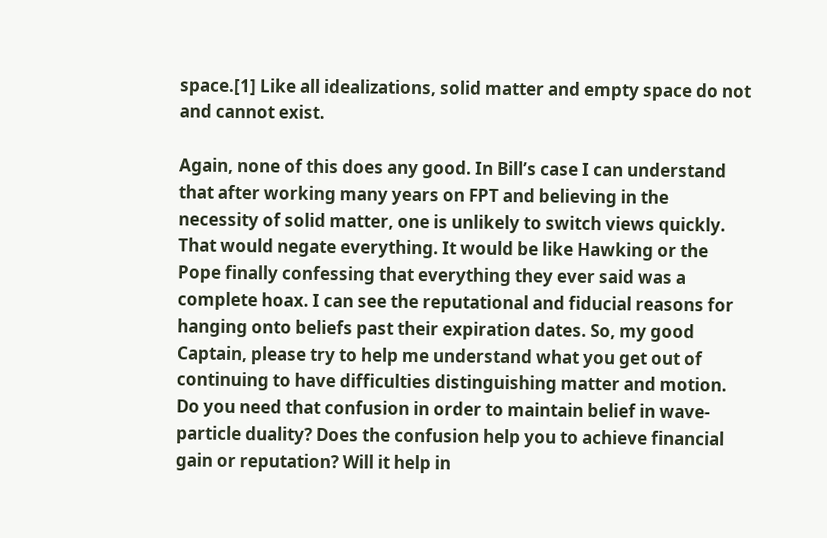space.[1] Like all idealizations, solid matter and empty space do not and cannot exist.

Again, none of this does any good. In Bill’s case I can understand that after working many years on FPT and believing in the necessity of solid matter, one is unlikely to switch views quickly. That would negate everything. It would be like Hawking or the Pope finally confessing that everything they ever said was a complete hoax. I can see the reputational and fiducial reasons for hanging onto beliefs past their expiration dates. So, my good Captain, please try to help me understand what you get out of continuing to have difficulties distinguishing matter and motion. Do you need that confusion in order to maintain belief in wave-particle duality? Does the confusion help you to achieve financial gain or reputation? Will it help in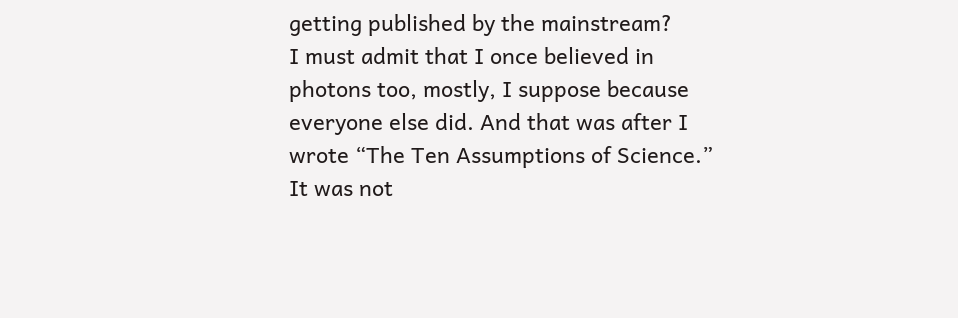getting published by the mainstream?
I must admit that I once believed in photons too, mostly, I suppose because everyone else did. And that was after I wrote “The Ten Assumptions of Science.” It was not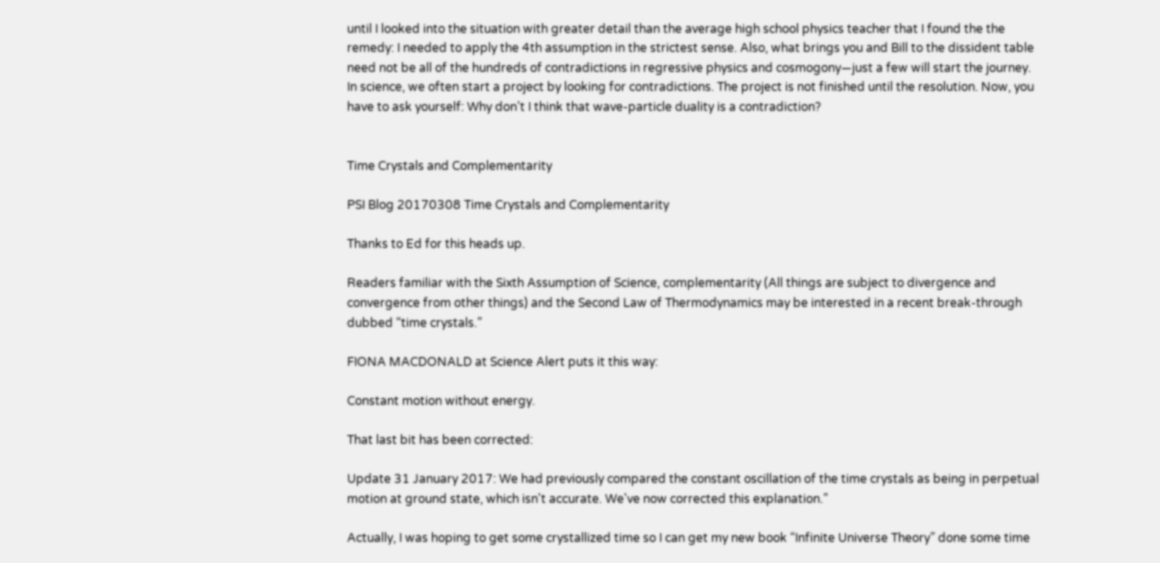until I looked into the situation with greater detail than the average high school physics teacher that I found the the remedy: I needed to apply the 4th assumption in the strictest sense. Also, what brings you and Bill to the dissident table need not be all of the hundreds of contradictions in regressive physics and cosmogony—just a few will start the journey. In science, we often start a project by looking for contradictions. The project is not finished until the resolution. Now, you have to ask yourself: Why don’t I think that wave-particle duality is a contradiction?


Time Crystals and Complementarity

PSI Blog 20170308 Time Crystals and Complementarity

Thanks to Ed for this heads up.

Readers familiar with the Sixth Assumption of Science, complementarity (All things are subject to divergence and convergence from other things) and the Second Law of Thermodynamics may be interested in a recent break-through dubbed “time crystals.”

FIONA MACDONALD at Science Alert puts it this way:

Constant motion without energy.

That last bit has been corrected:

Update 31 January 2017: We had previously compared the constant oscillation of the time crystals as being in perpetual motion at ground state, which isn't accurate. We've now corrected this explanation.”

Actually, I was hoping to get some crystallized time so I can get my new book “Infinite Universe Theory” done some time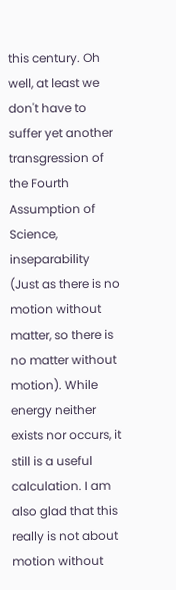this century. Oh well, at least we don't have to suffer yet another transgression of the Fourth Assumption of Science, inseparability (Just as there is no motion without matter, so there is no matter without motion). While energy neither exists nor occurs, it still is a useful calculation. I am also glad that this really is not about motion without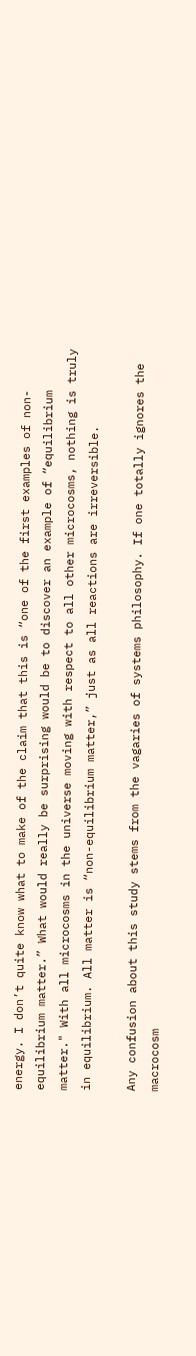energy. I don’t quite know what to make of the claim that this is “one of the first examples of non-equilibrium matter.” What would really be surprising would be to discover an example of “equilibrium matter." With all microcosms in the universe moving with respect to all other microcosms, nothing is truly in equilibrium. All matter is “non-equilibrium matter,” just as all reactions are irreversible.

Any confusion about this study stems from the vagaries of systems philosophy. If one totally ignores the macrocosm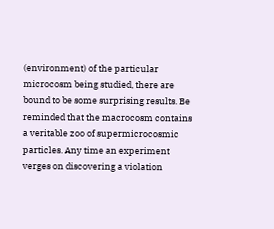(environment) of the particular microcosm being studied, there are bound to be some surprising results. Be reminded that the macrocosm contains a veritable zoo of supermicrocosmic particles. Any time an experiment verges on discovering a violation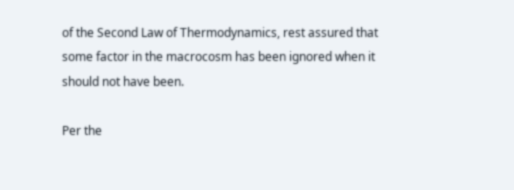of the Second Law of Thermodynamics, rest assured that some factor in the macrocosm has been ignored when it should not have been.

Per the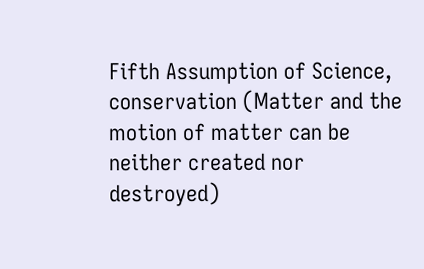Fifth Assumption of Science, conservation (Matter and the motion of matter can be neither created nor destroyed)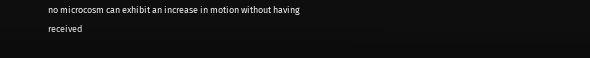no microcosm can exhibit an increase in motion without having received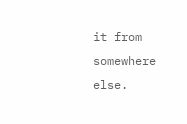it from somewhere else.